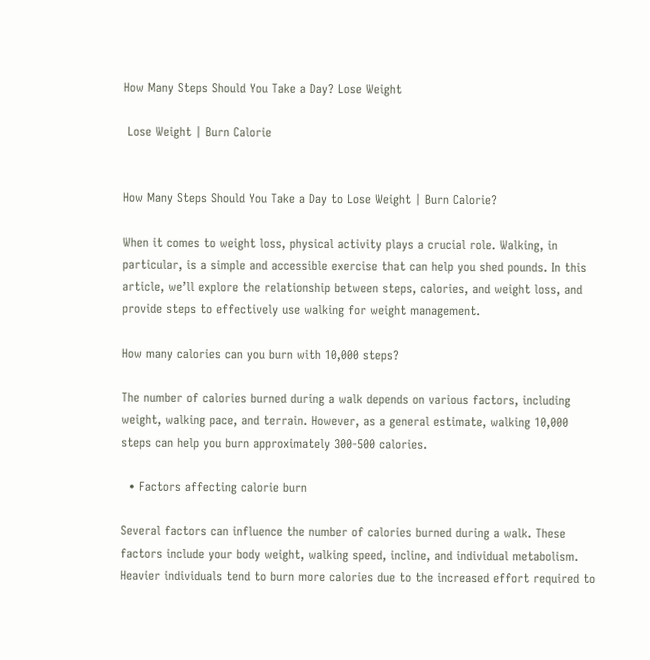How Many Steps Should You Take a Day? Lose Weight

 Lose Weight | Burn Calorie


How Many Steps Should You Take a Day to Lose Weight | Burn Calorie?

When it comes to weight loss, physical activity plays a crucial role. Walking, in particular, is a simple and accessible exercise that can help you shed pounds. In this article, we’ll explore the relationship between steps, calories, and weight loss, and provide steps to effectively use walking for weight management.

How many calories can you burn with 10,000 steps?

The number of calories burned during a walk depends on various factors, including weight, walking pace, and terrain. However, as a general estimate, walking 10,000 steps can help you burn approximately 300-500 calories.

  • Factors affecting calorie burn

Several factors can influence the number of calories burned during a walk. These factors include your body weight, walking speed, incline, and individual metabolism. Heavier individuals tend to burn more calories due to the increased effort required to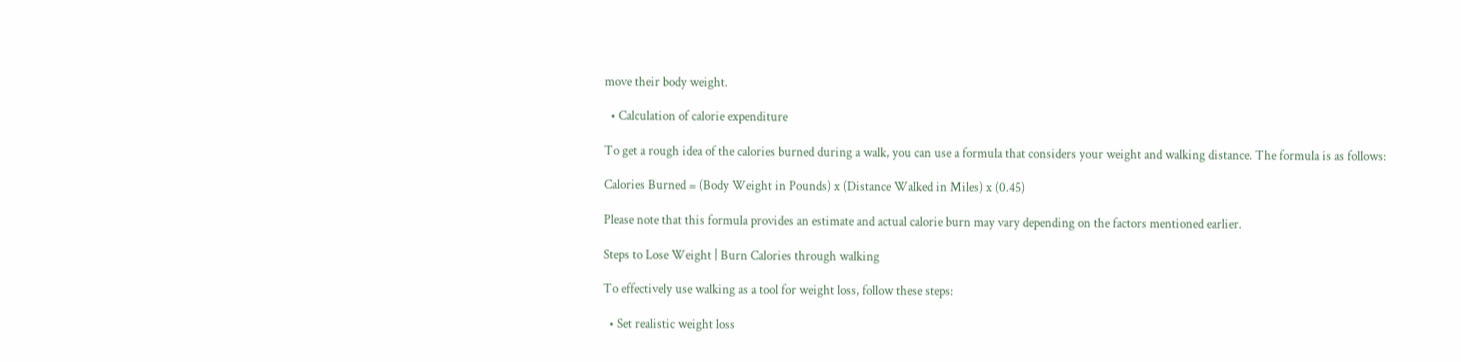move their body weight.

  • Calculation of calorie expenditure

To get a rough idea of the calories burned during a walk, you can use a formula that considers your weight and walking distance. The formula is as follows:

Calories Burned = (Body Weight in Pounds) x (Distance Walked in Miles) x (0.45)

Please note that this formula provides an estimate and actual calorie burn may vary depending on the factors mentioned earlier.

Steps to Lose Weight | Burn Calories through walking

To effectively use walking as a tool for weight loss, follow these steps:

  • Set realistic weight loss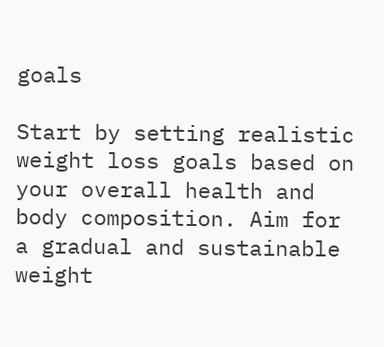goals

Start by setting realistic weight loss goals based on your overall health and body composition. Aim for a gradual and sustainable weight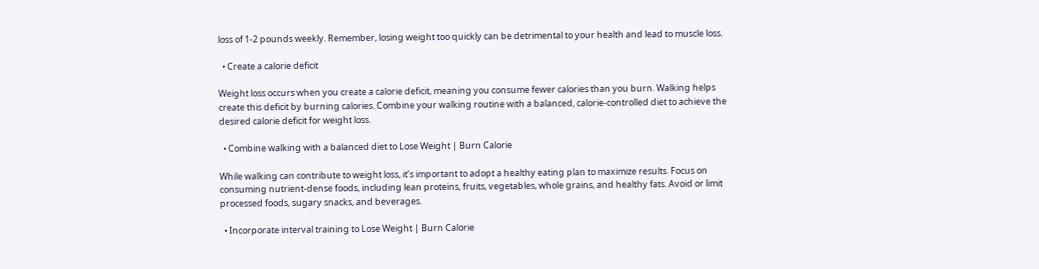loss of 1-2 pounds weekly. Remember, losing weight too quickly can be detrimental to your health and lead to muscle loss.

  • Create a calorie deficit

Weight loss occurs when you create a calorie deficit, meaning you consume fewer calories than you burn. Walking helps create this deficit by burning calories. Combine your walking routine with a balanced, calorie-controlled diet to achieve the desired calorie deficit for weight loss.

  • Combine walking with a balanced diet to Lose Weight | Burn Calorie

While walking can contribute to weight loss, it’s important to adopt a healthy eating plan to maximize results. Focus on consuming nutrient-dense foods, including lean proteins, fruits, vegetables, whole grains, and healthy fats. Avoid or limit processed foods, sugary snacks, and beverages.

  • Incorporate interval training to Lose Weight | Burn Calorie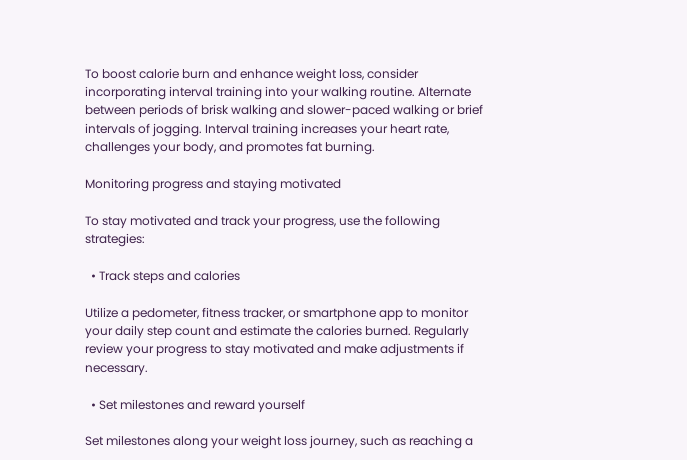To boost calorie burn and enhance weight loss, consider incorporating interval training into your walking routine. Alternate between periods of brisk walking and slower-paced walking or brief intervals of jogging. Interval training increases your heart rate, challenges your body, and promotes fat burning.

Monitoring progress and staying motivated

To stay motivated and track your progress, use the following strategies:

  • Track steps and calories

Utilize a pedometer, fitness tracker, or smartphone app to monitor your daily step count and estimate the calories burned. Regularly review your progress to stay motivated and make adjustments if necessary.

  • Set milestones and reward yourself

Set milestones along your weight loss journey, such as reaching a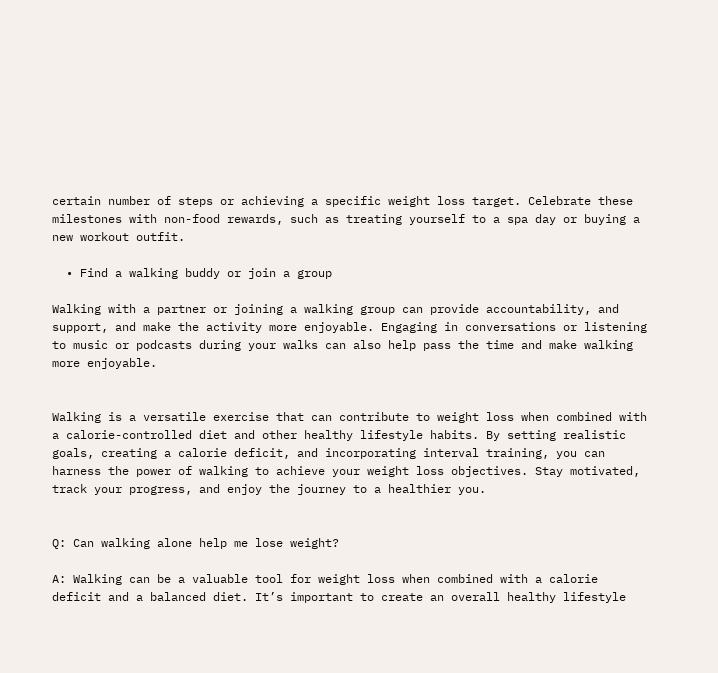certain number of steps or achieving a specific weight loss target. Celebrate these milestones with non-food rewards, such as treating yourself to a spa day or buying a new workout outfit.

  • Find a walking buddy or join a group

Walking with a partner or joining a walking group can provide accountability, and support, and make the activity more enjoyable. Engaging in conversations or listening to music or podcasts during your walks can also help pass the time and make walking more enjoyable.


Walking is a versatile exercise that can contribute to weight loss when combined with a calorie-controlled diet and other healthy lifestyle habits. By setting realistic goals, creating a calorie deficit, and incorporating interval training, you can harness the power of walking to achieve your weight loss objectives. Stay motivated, track your progress, and enjoy the journey to a healthier you.


Q: Can walking alone help me lose weight?

A: Walking can be a valuable tool for weight loss when combined with a calorie deficit and a balanced diet. It’s important to create an overall healthy lifestyle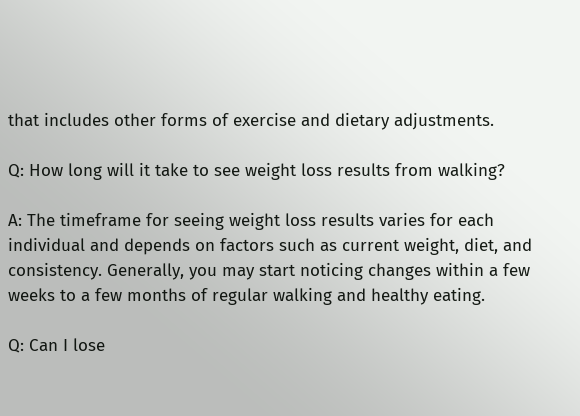that includes other forms of exercise and dietary adjustments.

Q: How long will it take to see weight loss results from walking?

A: The timeframe for seeing weight loss results varies for each individual and depends on factors such as current weight, diet, and consistency. Generally, you may start noticing changes within a few weeks to a few months of regular walking and healthy eating.

Q: Can I lose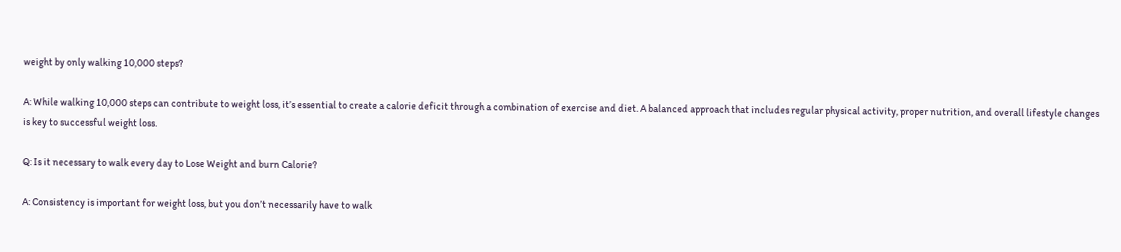weight by only walking 10,000 steps?

A: While walking 10,000 steps can contribute to weight loss, it’s essential to create a calorie deficit through a combination of exercise and diet. A balanced approach that includes regular physical activity, proper nutrition, and overall lifestyle changes is key to successful weight loss.

Q: Is it necessary to walk every day to Lose Weight and burn Calorie?

A: Consistency is important for weight loss, but you don’t necessarily have to walk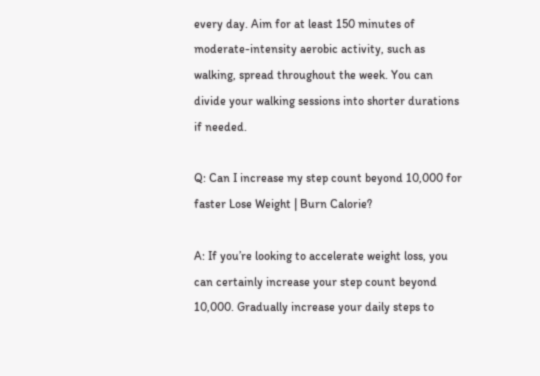every day. Aim for at least 150 minutes of moderate-intensity aerobic activity, such as walking, spread throughout the week. You can divide your walking sessions into shorter durations if needed.

Q: Can I increase my step count beyond 10,000 for faster Lose Weight | Burn Calorie?

A: If you’re looking to accelerate weight loss, you can certainly increase your step count beyond 10,000. Gradually increase your daily steps to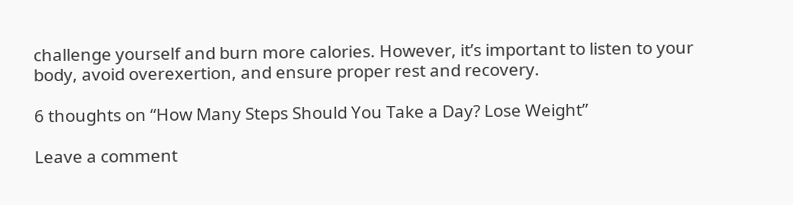challenge yourself and burn more calories. However, it’s important to listen to your body, avoid overexertion, and ensure proper rest and recovery.

6 thoughts on “How Many Steps Should You Take a Day? Lose Weight”

Leave a comment